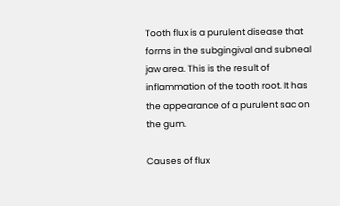Tooth flux is a purulent disease that forms in the subgingival and subneal jaw area. This is the result of inflammation of the tooth root. It has the appearance of a purulent sac on the gum.

Causes of flux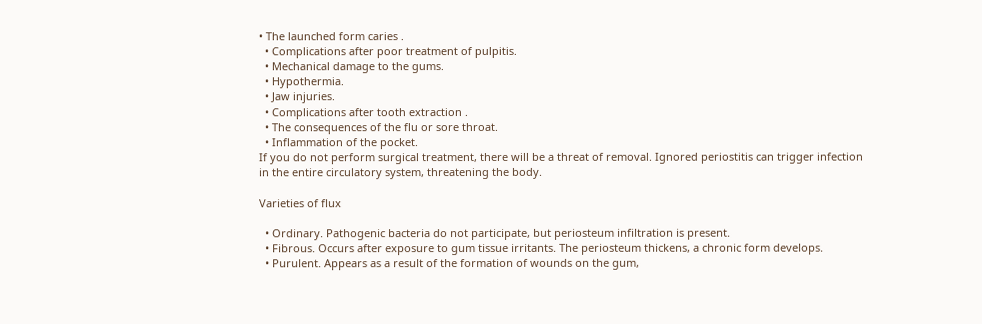• The launched form caries .
  • Complications after poor treatment of pulpitis.
  • Mechanical damage to the gums.
  • Hypothermia.
  • Jaw injuries.
  • Complications after tooth extraction .
  • The consequences of the flu or sore throat.
  • Inflammation of the pocket.
If you do not perform surgical treatment, there will be a threat of removal. Ignored periostitis can trigger infection in the entire circulatory system, threatening the body.

Varieties of flux

  • Ordinary. Pathogenic bacteria do not participate, but periosteum infiltration is present.
  • Fibrous. Occurs after exposure to gum tissue irritants. The periosteum thickens, a chronic form develops.
  • Purulent. Appears as a result of the formation of wounds on the gum,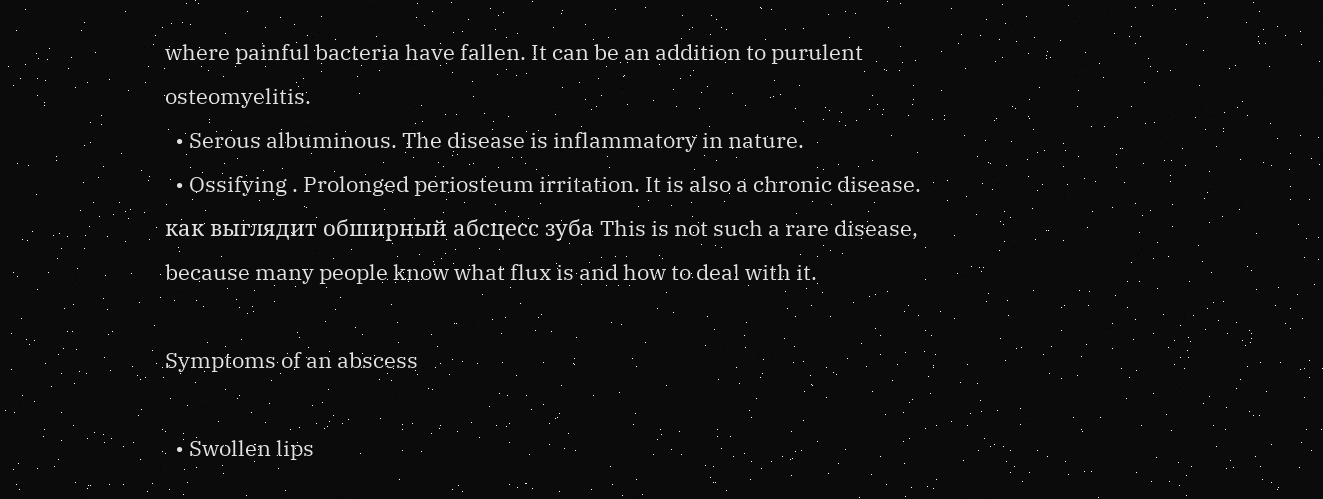where painful bacteria have fallen. It can be an addition to purulent osteomyelitis.
  • Serous albuminous. The disease is inflammatory in nature.
  • Ossifying . Prolonged periosteum irritation. It is also a chronic disease.
как выглядит обширный абсцесс зуба This is not such a rare disease, because many people know what flux is and how to deal with it.

Symptoms of an abscess

  • Swollen lips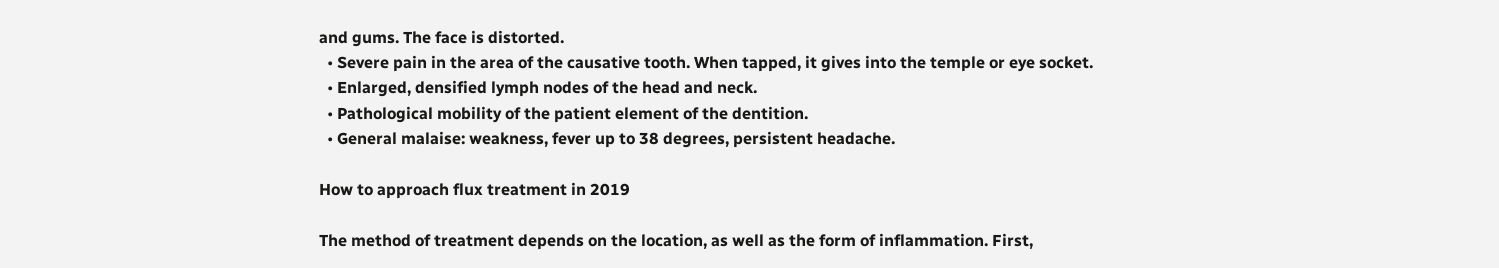and gums. The face is distorted.
  • Severe pain in the area of the causative tooth. When tapped, it gives into the temple or eye socket.
  • Enlarged, densified lymph nodes of the head and neck.
  • Pathological mobility of the patient element of the dentition.
  • General malaise: weakness, fever up to 38 degrees, persistent headache.

How to approach flux treatment in 2019

The method of treatment depends on the location, as well as the form of inflammation. First,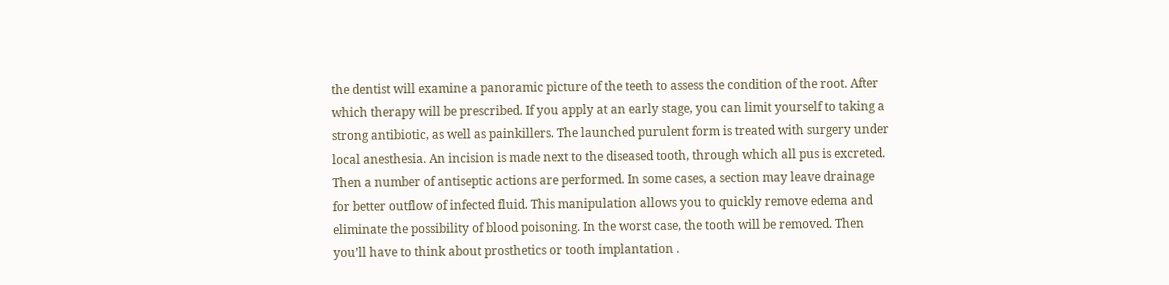the dentist will examine a panoramic picture of the teeth to assess the condition of the root. After which therapy will be prescribed. If you apply at an early stage, you can limit yourself to taking a strong antibiotic, as well as painkillers. The launched purulent form is treated with surgery under local anesthesia. An incision is made next to the diseased tooth, through which all pus is excreted. Then a number of antiseptic actions are performed. In some cases, a section may leave drainage for better outflow of infected fluid. This manipulation allows you to quickly remove edema and eliminate the possibility of blood poisoning. In the worst case, the tooth will be removed. Then you’ll have to think about prosthetics or tooth implantation .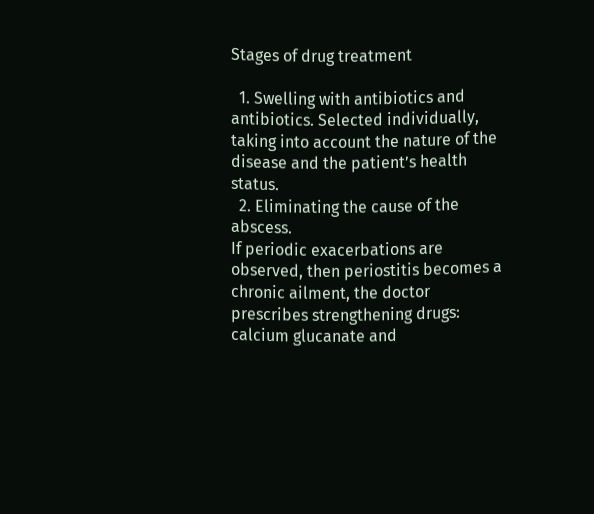Stages of drug treatment

  1. Swelling with antibiotics and antibiotics. Selected individually, taking into account the nature of the disease and the patient’s health status.
  2. Eliminating the cause of the abscess.
If periodic exacerbations are observed, then periostitis becomes a chronic ailment, the doctor prescribes strengthening drugs: calcium glucanate and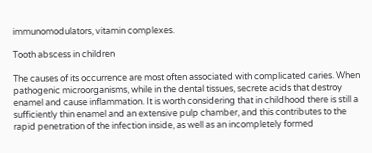immunomodulators, vitamin complexes.

Tooth abscess in children

The causes of its occurrence are most often associated with complicated caries. When pathogenic microorganisms, while in the dental tissues, secrete acids that destroy enamel and cause inflammation. It is worth considering that in childhood there is still a sufficiently thin enamel and an extensive pulp chamber, and this contributes to the rapid penetration of the infection inside, as well as an incompletely formed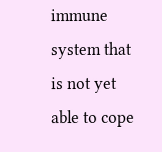immune system that is not yet able to cope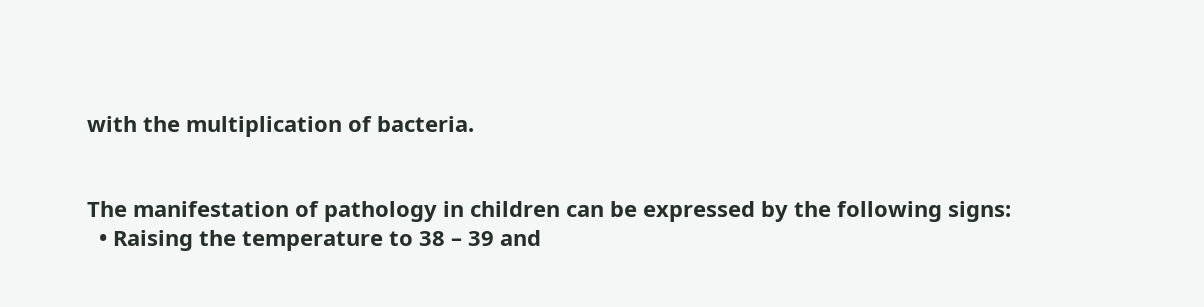with the multiplication of bacteria.


The manifestation of pathology in children can be expressed by the following signs:
  • Raising the temperature to 38 – 39 and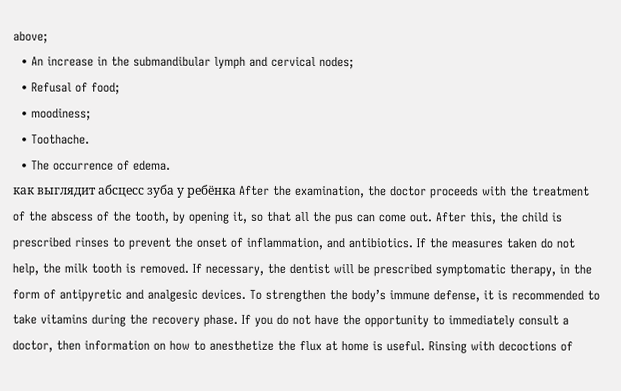above;
  • An increase in the submandibular lymph and cervical nodes;
  • Refusal of food;
  • moodiness;
  • Toothache.
  • The occurrence of edema.
как выглядит абсцесс зуба у ребёнка After the examination, the doctor proceeds with the treatment of the abscess of the tooth, by opening it, so that all the pus can come out. After this, the child is prescribed rinses to prevent the onset of inflammation, and antibiotics. If the measures taken do not help, the milk tooth is removed. If necessary, the dentist will be prescribed symptomatic therapy, in the form of antipyretic and analgesic devices. To strengthen the body’s immune defense, it is recommended to take vitamins during the recovery phase. If you do not have the opportunity to immediately consult a doctor, then information on how to anesthetize the flux at home is useful. Rinsing with decoctions of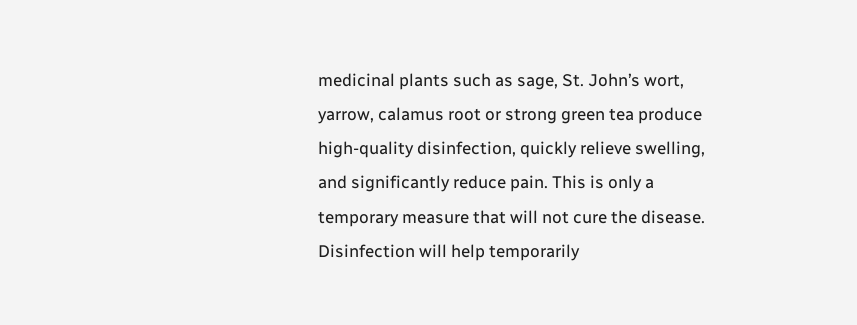medicinal plants such as sage, St. John’s wort, yarrow, calamus root or strong green tea produce high-quality disinfection, quickly relieve swelling, and significantly reduce pain. This is only a temporary measure that will not cure the disease. Disinfection will help temporarily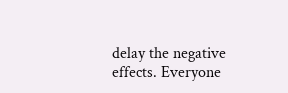delay the negative effects. Everyone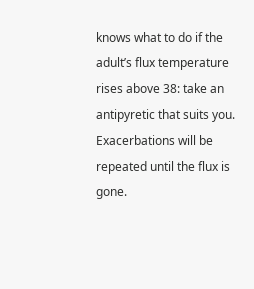knows what to do if the adult’s flux temperature rises above 38: take an antipyretic that suits you. Exacerbations will be repeated until the flux is gone.